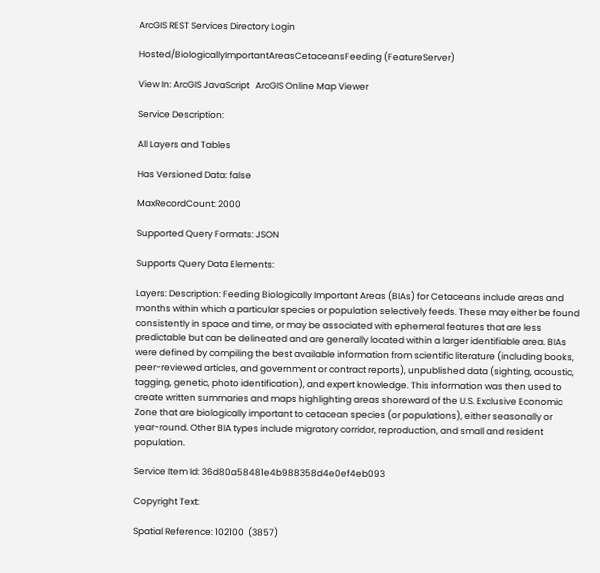ArcGIS REST Services Directory Login

Hosted/BiologicallyImportantAreasCetaceansFeeding (FeatureServer)

View In: ArcGIS JavaScript   ArcGIS Online Map Viewer

Service Description:

All Layers and Tables

Has Versioned Data: false

MaxRecordCount: 2000

Supported Query Formats: JSON

Supports Query Data Elements:

Layers: Description: Feeding Biologically Important Areas (BIAs) for Cetaceans include areas and months within which a particular species or population selectively feeds. These may either be found consistently in space and time, or may be associated with ephemeral features that are less predictable but can be delineated and are generally located within a larger identifiable area. BIAs were defined by compiling the best available information from scientific literature (including books, peer-reviewed articles, and government or contract reports), unpublished data (sighting, acoustic, tagging, genetic, photo identification), and expert knowledge. This information was then used to create written summaries and maps highlighting areas shoreward of the U.S. Exclusive Economic Zone that are biologically important to cetacean species (or populations), either seasonally or year-round. Other BIA types include migratory corridor, reproduction, and small and resident population.

Service Item Id: 36d80a58481e4b988358d4e0ef4eb093

Copyright Text:

Spatial Reference: 102100  (3857)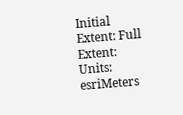Initial Extent: Full Extent: Units: esriMeters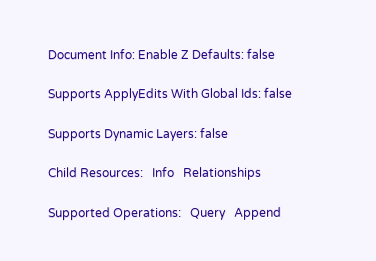Document Info: Enable Z Defaults: false

Supports ApplyEdits With Global Ids: false

Supports Dynamic Layers: false

Child Resources:   Info   Relationships

Supported Operations:   Query   Append